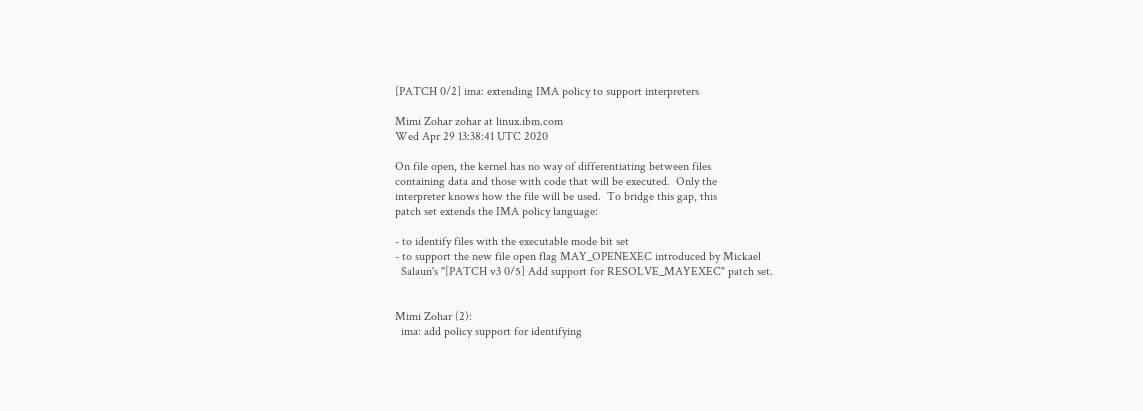[PATCH 0/2] ima: extending IMA policy to support interpreters

Mimi Zohar zohar at linux.ibm.com
Wed Apr 29 13:38:41 UTC 2020

On file open, the kernel has no way of differentiating between files
containing data and those with code that will be executed.  Only the
interpreter knows how the file will be used.  To bridge this gap, this
patch set extends the IMA policy language:

- to identify files with the executable mode bit set
- to support the new file open flag MAY_OPENEXEC introduced by Mickael
  Salaun's "[PATCH v3 0/5] Add support for RESOLVE_MAYEXEC" patch set.


Mimi Zohar (2):
  ima: add policy support for identifying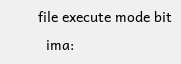file execute mode bit
  ima: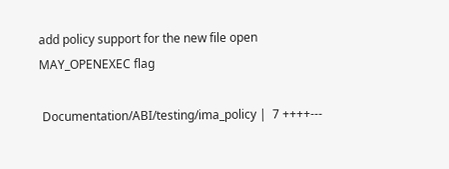add policy support for the new file open MAY_OPENEXEC flag

 Documentation/ABI/testing/ima_policy |  7 ++++---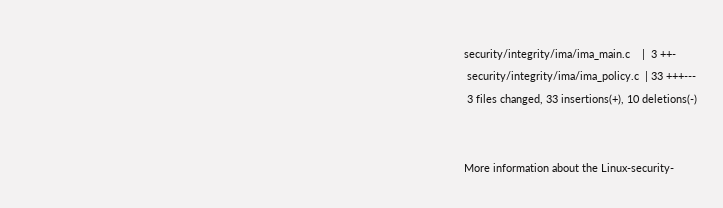security/integrity/ima/ima_main.c    |  3 ++-
 security/integrity/ima/ima_policy.c  | 33 +++---
 3 files changed, 33 insertions(+), 10 deletions(-)


More information about the Linux-security-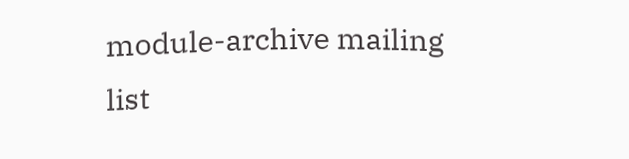module-archive mailing list